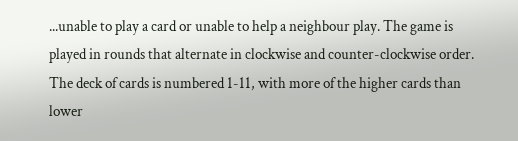...unable to play a card or unable to help a neighbour play. The game is played in rounds that alternate in clockwise and counter-clockwise order. The deck of cards is numbered 1-11, with more of the higher cards than lower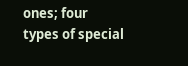ones; four types of special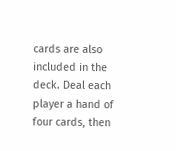cards are also included in the deck. Deal each player a hand of four cards, then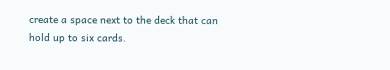create a space next to the deck that can hold up to six cards.